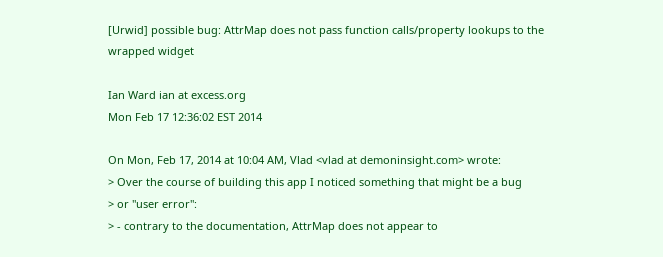[Urwid] possible bug: AttrMap does not pass function calls/property lookups to the wrapped widget

Ian Ward ian at excess.org
Mon Feb 17 12:36:02 EST 2014

On Mon, Feb 17, 2014 at 10:04 AM, Vlad <vlad at demoninsight.com> wrote:
> Over the course of building this app I noticed something that might be a bug
> or "user error":
> - contrary to the documentation, AttrMap does not appear to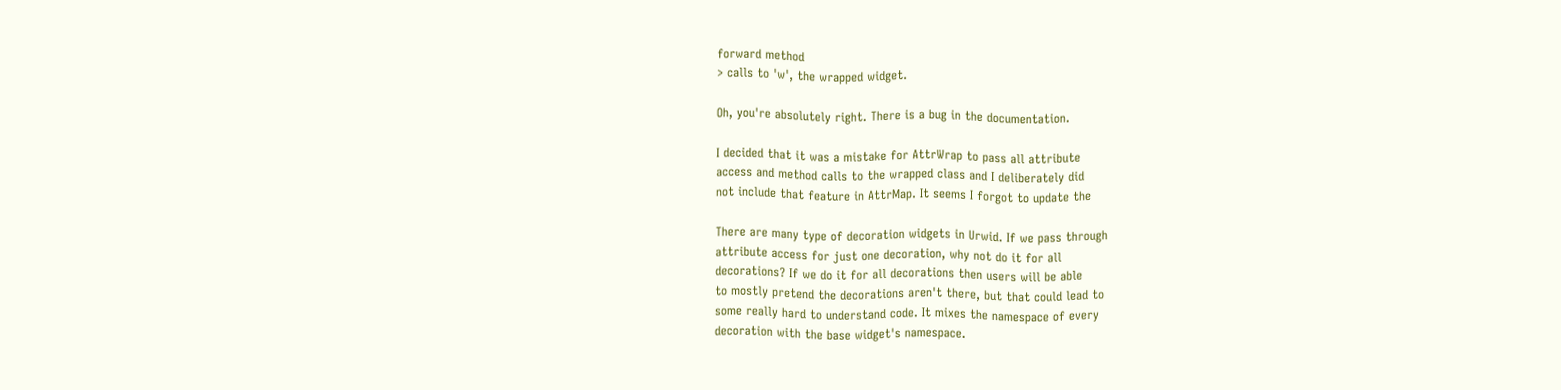forward method
> calls to 'w', the wrapped widget.

Oh, you're absolutely right. There is a bug in the documentation.

I decided that it was a mistake for AttrWrap to pass all attribute
access and method calls to the wrapped class and I deliberately did
not include that feature in AttrMap. It seems I forgot to update the

There are many type of decoration widgets in Urwid. If we pass through
attribute access for just one decoration, why not do it for all
decorations? If we do it for all decorations then users will be able
to mostly pretend the decorations aren't there, but that could lead to
some really hard to understand code. It mixes the namespace of every
decoration with the base widget's namespace.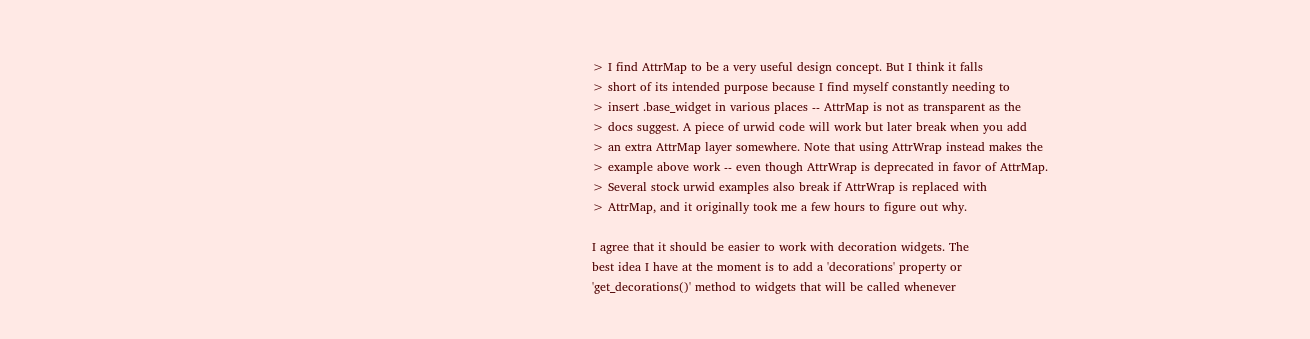> I find AttrMap to be a very useful design concept. But I think it falls
> short of its intended purpose because I find myself constantly needing to
> insert .base_widget in various places -- AttrMap is not as transparent as the
> docs suggest. A piece of urwid code will work but later break when you add
> an extra AttrMap layer somewhere. Note that using AttrWrap instead makes the
> example above work -- even though AttrWrap is deprecated in favor of AttrMap.
> Several stock urwid examples also break if AttrWrap is replaced with
> AttrMap, and it originally took me a few hours to figure out why.

I agree that it should be easier to work with decoration widgets. The
best idea I have at the moment is to add a 'decorations' property or
'get_decorations()' method to widgets that will be called whenever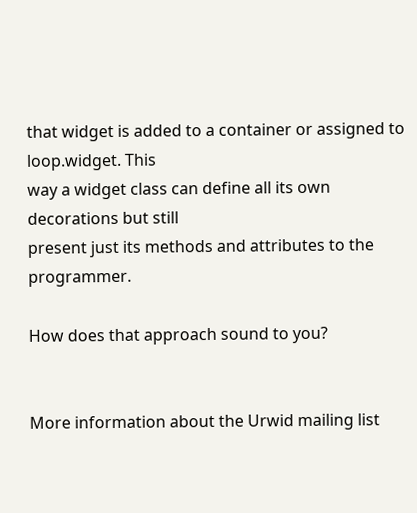that widget is added to a container or assigned to loop.widget. This
way a widget class can define all its own decorations but still
present just its methods and attributes to the programmer.

How does that approach sound to you?


More information about the Urwid mailing list